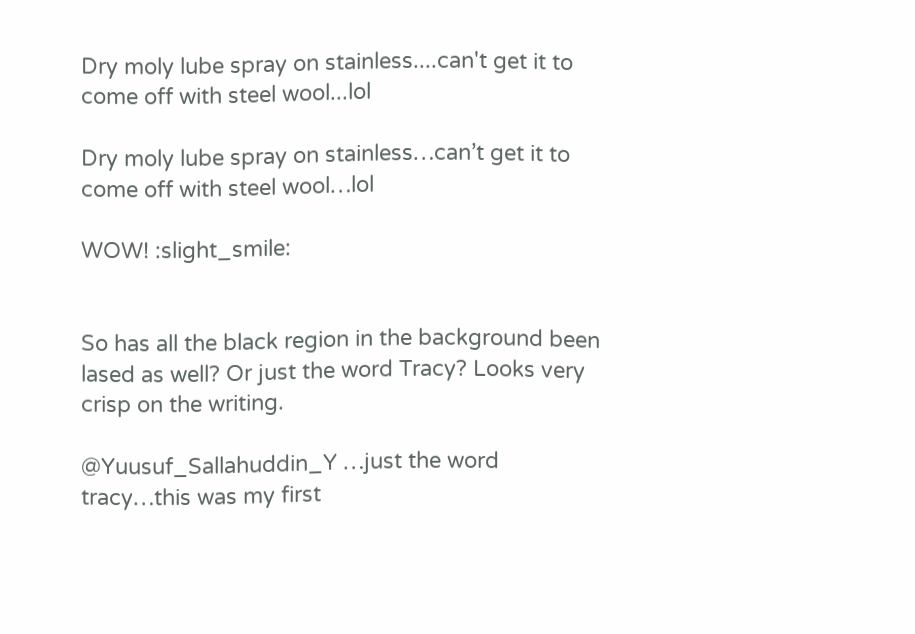Dry moly lube spray on stainless....can't get it to come off with steel wool...lol

Dry moly lube spray on stainless…can’t get it to come off with steel wool…lol

WOW! :slight_smile:


So has all the black region in the background been lased as well? Or just the word Tracy? Looks very crisp on the writing.

@Yuusuf_Sallahuddin_Y …just the word tracy…this was my first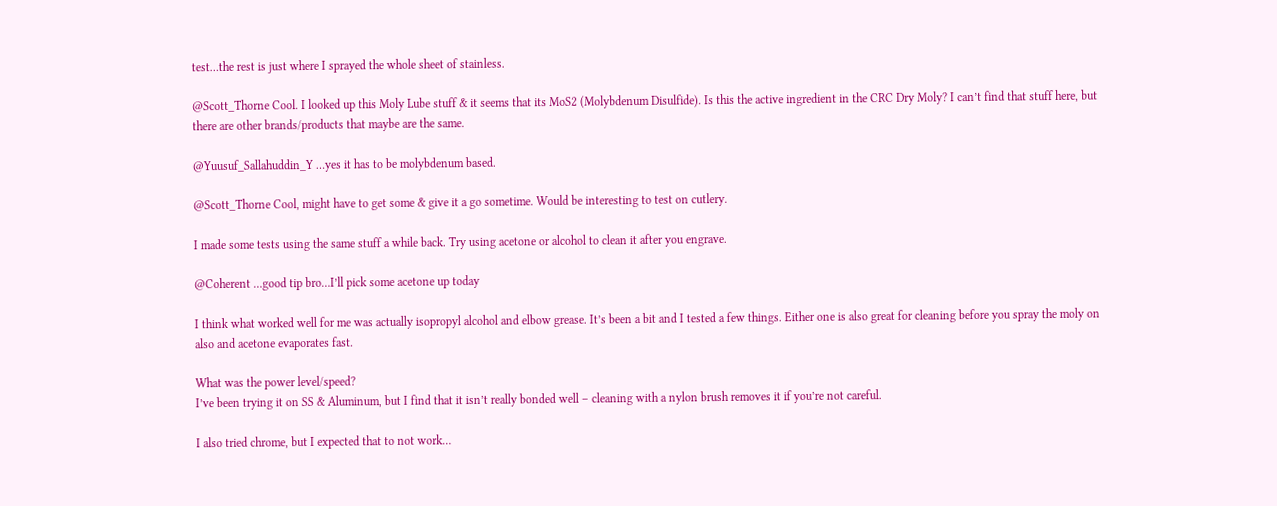test…the rest is just where I sprayed the whole sheet of stainless.

@Scott_Thorne Cool. I looked up this Moly Lube stuff & it seems that its MoS2 (Molybdenum Disulfide). Is this the active ingredient in the CRC Dry Moly? I can’t find that stuff here, but there are other brands/products that maybe are the same.

@Yuusuf_Sallahuddin_Y …yes it has to be molybdenum based.

@Scott_Thorne Cool, might have to get some & give it a go sometime. Would be interesting to test on cutlery.

I made some tests using the same stuff a while back. Try using acetone or alcohol to clean it after you engrave.

@Coherent …good tip bro…I’ll pick some acetone up today

I think what worked well for me was actually isopropyl alcohol and elbow grease. It’s been a bit and I tested a few things. Either one is also great for cleaning before you spray the moly on also and acetone evaporates fast.

What was the power level/speed?
I’ve been trying it on SS & Aluminum, but I find that it isn’t really bonded well – cleaning with a nylon brush removes it if you’re not careful.

I also tried chrome, but I expected that to not work…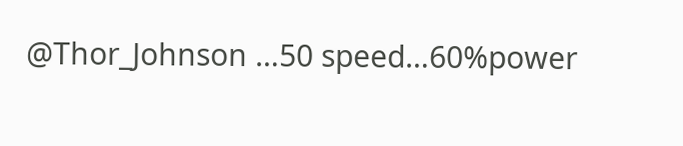@Thor_Johnson …50 speed…60%power